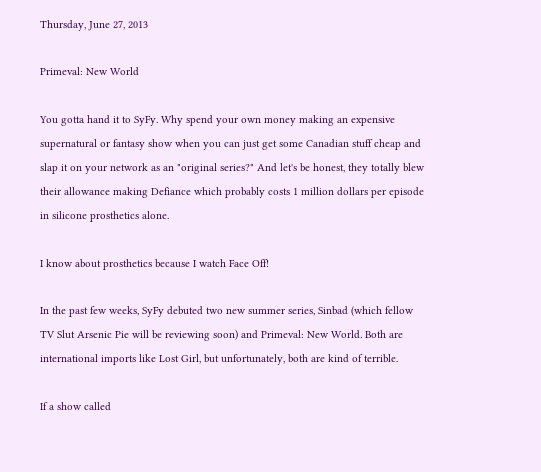Thursday, June 27, 2013

Primeval: New World

You gotta hand it to SyFy. Why spend your own money making an expensive supernatural or fantasy show when you can just get some Canadian stuff cheap and slap it on your network as an "original series?" And let's be honest, they totally blew their allowance making Defiance which probably costs 1 million dollars per episode in silicone prosthetics alone.

I know about prosthetics because I watch Face Off!

In the past few weeks, SyFy debuted two new summer series, Sinbad (which fellow TV Slut Arsenic Pie will be reviewing soon) and Primeval: New World. Both are international imports like Lost Girl, but unfortunately, both are kind of terrible.

If a show called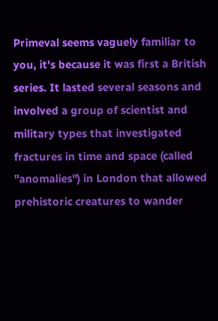Primeval seems vaguely familiar to you, it's because it was first a British series. It lasted several seasons and involved a group of scientist and military types that investigated fractures in time and space (called "anomalies") in London that allowed prehistoric creatures to wander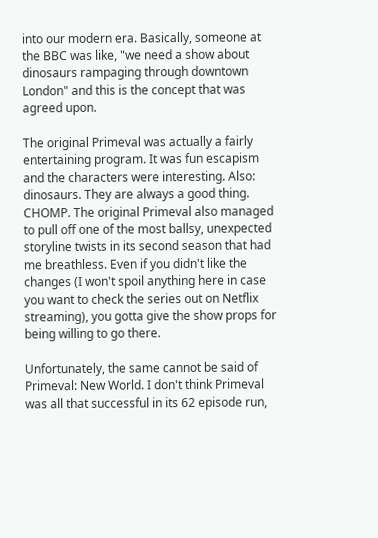into our modern era. Basically, someone at the BBC was like, "we need a show about dinosaurs rampaging through downtown London" and this is the concept that was agreed upon.

The original Primeval was actually a fairly entertaining program. It was fun escapism and the characters were interesting. Also: dinosaurs. They are always a good thing. CHOMP. The original Primeval also managed to pull off one of the most ballsy, unexpected storyline twists in its second season that had me breathless. Even if you didn't like the changes (I won't spoil anything here in case you want to check the series out on Netflix streaming), you gotta give the show props for being willing to go there.

Unfortunately, the same cannot be said of Primeval: New World. I don't think Primeval was all that successful in its 62 episode run,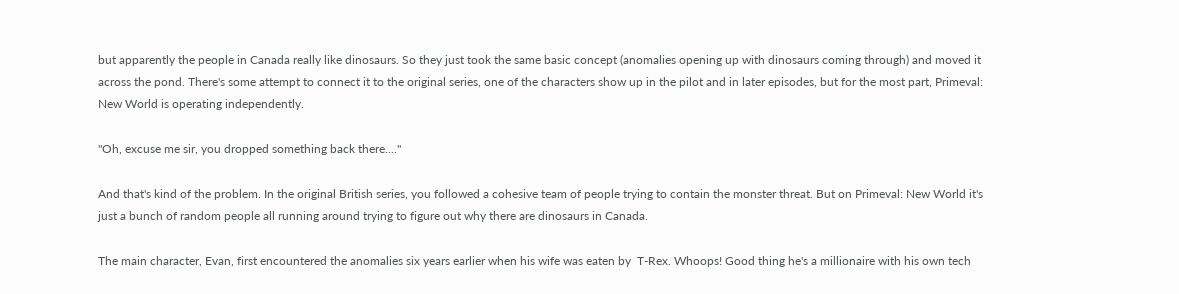but apparently the people in Canada really like dinosaurs. So they just took the same basic concept (anomalies opening up with dinosaurs coming through) and moved it across the pond. There's some attempt to connect it to the original series, one of the characters show up in the pilot and in later episodes, but for the most part, Primeval: New World is operating independently.

"Oh, excuse me sir, you dropped something back there...."

And that's kind of the problem. In the original British series, you followed a cohesive team of people trying to contain the monster threat. But on Primeval: New World it's just a bunch of random people all running around trying to figure out why there are dinosaurs in Canada.

The main character, Evan, first encountered the anomalies six years earlier when his wife was eaten by  T-Rex. Whoops! Good thing he's a millionaire with his own tech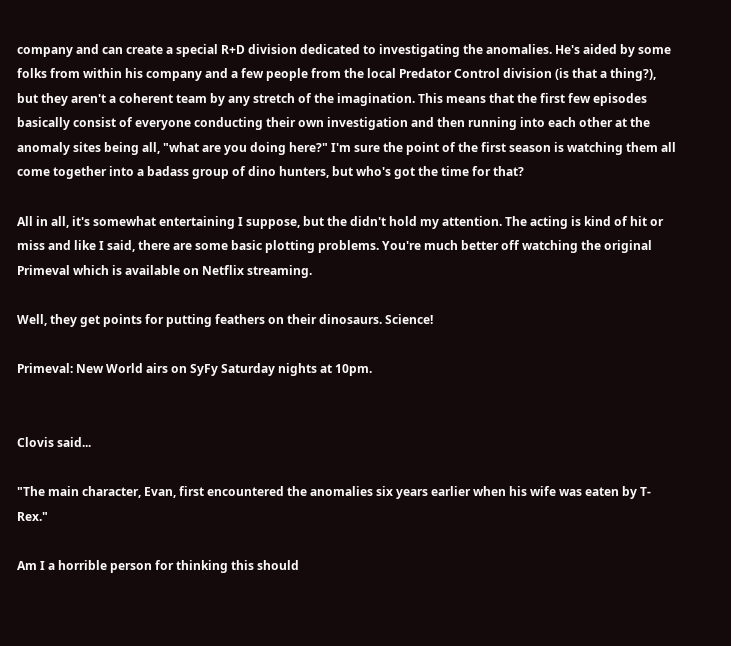company and can create a special R+D division dedicated to investigating the anomalies. He's aided by some folks from within his company and a few people from the local Predator Control division (is that a thing?), but they aren't a coherent team by any stretch of the imagination. This means that the first few episodes basically consist of everyone conducting their own investigation and then running into each other at the anomaly sites being all, "what are you doing here?" I'm sure the point of the first season is watching them all come together into a badass group of dino hunters, but who's got the time for that?

All in all, it's somewhat entertaining I suppose, but the didn't hold my attention. The acting is kind of hit or miss and like I said, there are some basic plotting problems. You're much better off watching the original Primeval which is available on Netflix streaming.

Well, they get points for putting feathers on their dinosaurs. Science!

Primeval: New World airs on SyFy Saturday nights at 10pm.


Clovis said...

"The main character, Evan, first encountered the anomalies six years earlier when his wife was eaten by T-Rex."

Am I a horrible person for thinking this should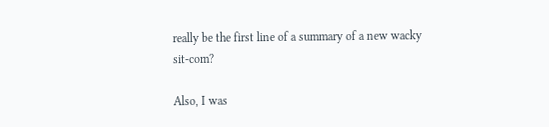really be the first line of a summary of a new wacky sit-com?

Also, I was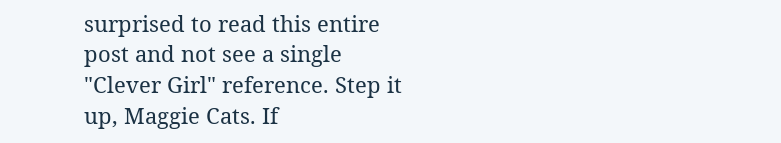surprised to read this entire post and not see a single "Clever Girl" reference. Step it up, Maggie Cats. If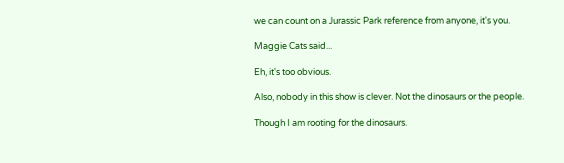we can count on a Jurassic Park reference from anyone, it's you.

Maggie Cats said...

Eh, it's too obvious.

Also, nobody in this show is clever. Not the dinosaurs or the people.

Though I am rooting for the dinosaurs.